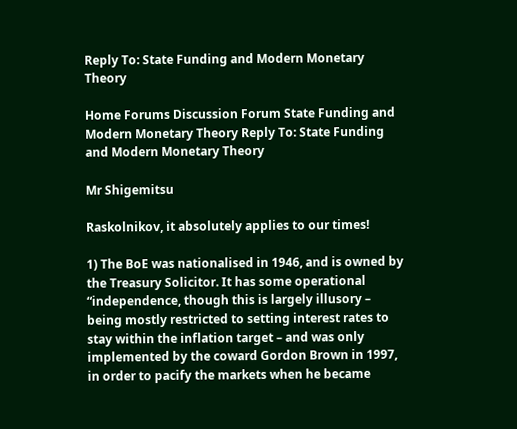Reply To: State Funding and Modern Monetary Theory

Home Forums Discussion Forum State Funding and Modern Monetary Theory Reply To: State Funding and Modern Monetary Theory

Mr Shigemitsu

Raskolnikov, it absolutely applies to our times!

1) The BoE was nationalised in 1946, and is owned by the Treasury Solicitor. It has some operational “independence, though this is largely illusory – being mostly restricted to setting interest rates to stay within the inflation target – and was only implemented by the coward Gordon Brown in 1997, in order to pacify the markets when he became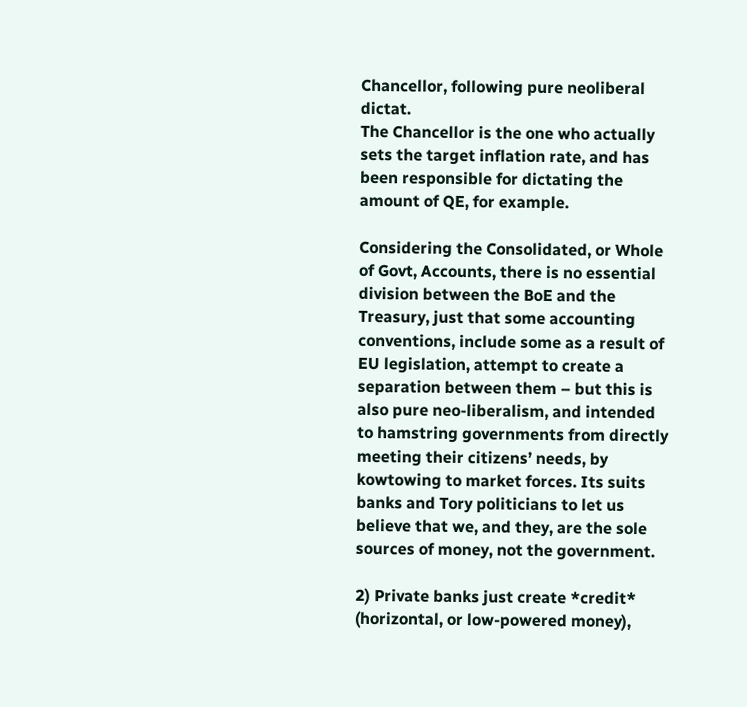Chancellor, following pure neoliberal dictat.
The Chancellor is the one who actually sets the target inflation rate, and has been responsible for dictating the amount of QE, for example.

Considering the Consolidated, or Whole of Govt, Accounts, there is no essential division between the BoE and the Treasury, just that some accounting conventions, include some as a result of EU legislation, attempt to create a separation between them – but this is also pure neo-liberalism, and intended to hamstring governments from directly meeting their citizens’ needs, by kowtowing to market forces. Its suits banks and Tory politicians to let us believe that we, and they, are the sole sources of money, not the government.

2) Private banks just create *credit* (horizontal, or low-powered money),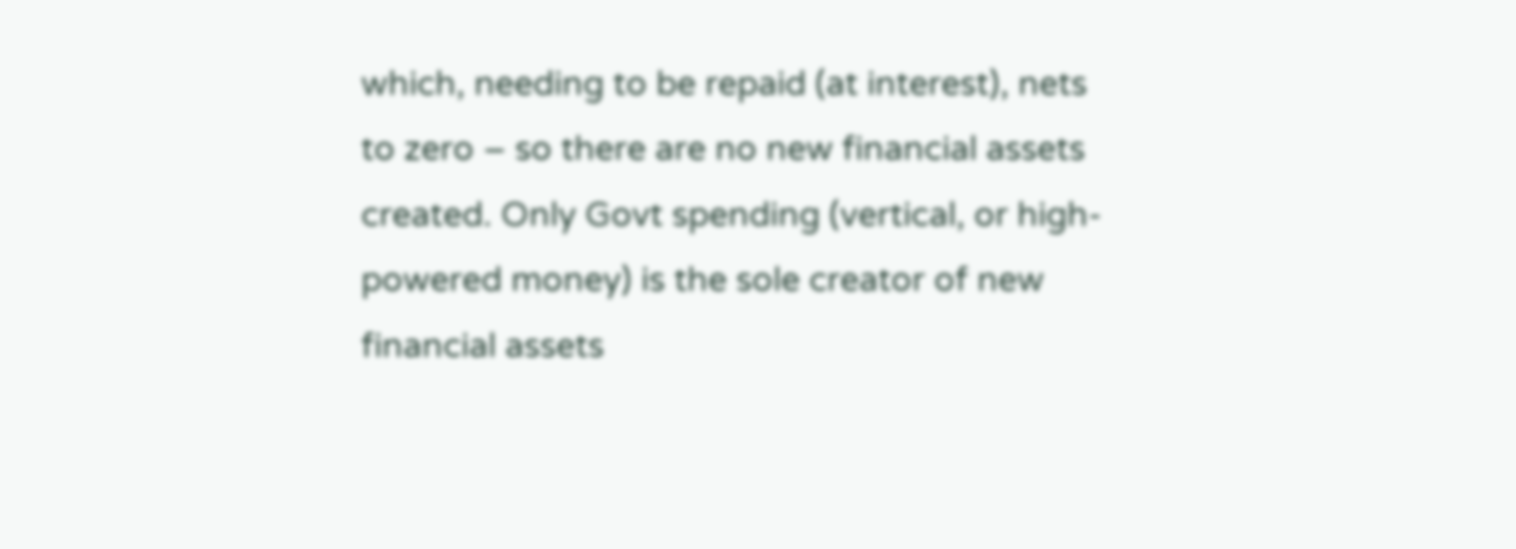which, needing to be repaid (at interest), nets to zero – so there are no new financial assets created. Only Govt spending (vertical, or high-powered money) is the sole creator of new financial assets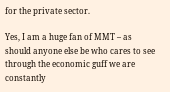for the private sector.

Yes, I am a huge fan of MMT – as should anyone else be who cares to see through the economic guff we are constantly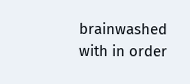brainwashed with in order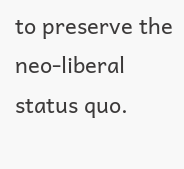to preserve the neo-liberal status quo.